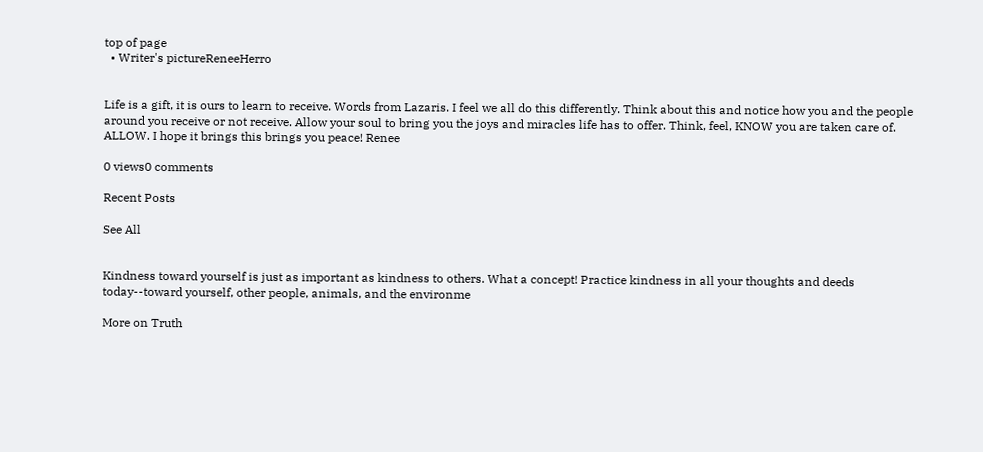top of page
  • Writer's pictureReneeHerro


Life is a gift, it is ours to learn to receive. Words from Lazaris. I feel we all do this differently. Think about this and notice how you and the people around you receive or not receive. Allow your soul to bring you the joys and miracles life has to offer. Think, feel, KNOW you are taken care of. ALLOW. I hope it brings this brings you peace! Renee

0 views0 comments

Recent Posts

See All


Kindness toward yourself is just as important as kindness to others. What a concept! Practice kindness in all your thoughts and deeds today--toward yourself, other people, animals, and the environme

More on Truth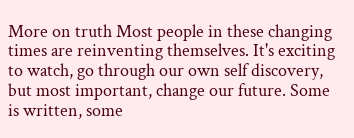More on truth Most people in these changing times are reinventing themselves. It's exciting to watch, go through our own self discovery, but most important, change our future. Some is written, some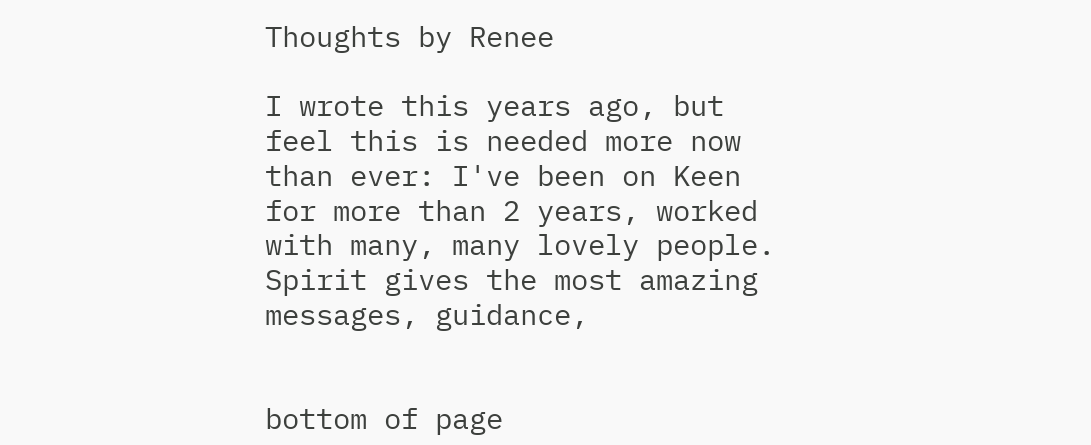Thoughts by Renee

I wrote this years ago, but feel this is needed more now than ever: I've been on Keen for more than 2 years, worked with many, many lovely people. Spirit gives the most amazing messages, guidance,


bottom of page